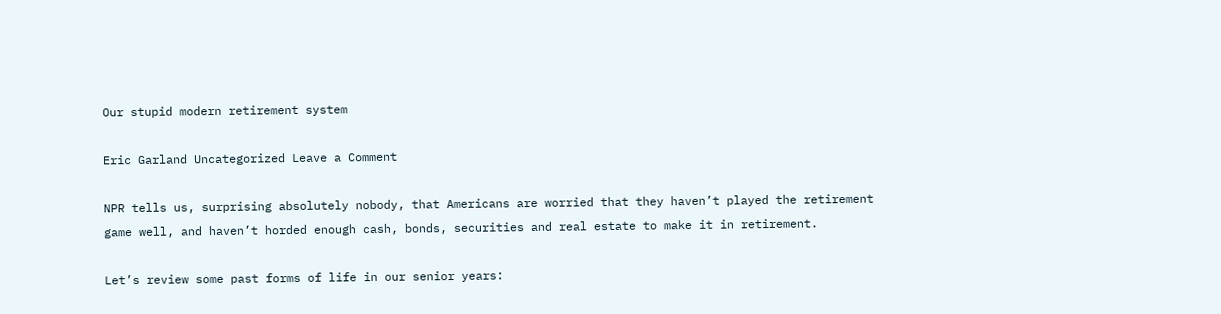Our stupid modern retirement system

Eric Garland Uncategorized Leave a Comment

NPR tells us, surprising absolutely nobody, that Americans are worried that they haven’t played the retirement game well, and haven’t horded enough cash, bonds, securities and real estate to make it in retirement.

Let’s review some past forms of life in our senior years: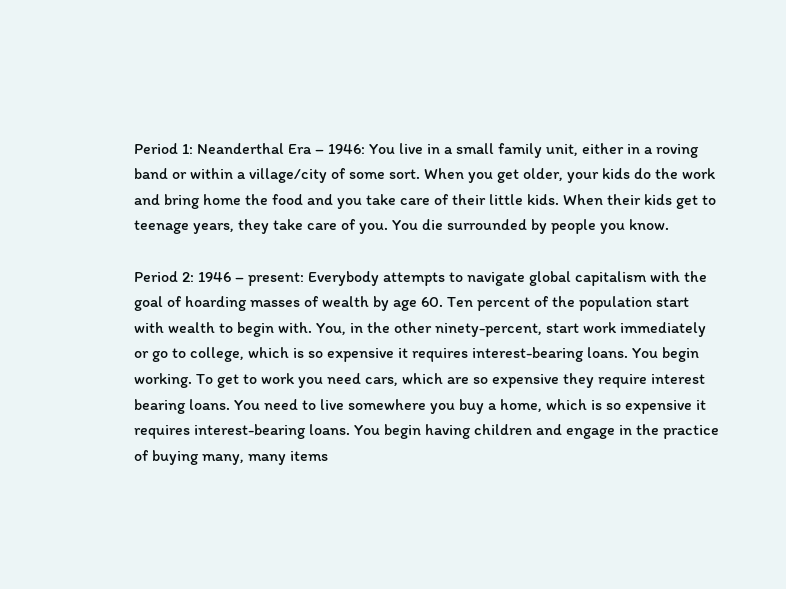Period 1: Neanderthal Era – 1946: You live in a small family unit, either in a roving band or within a village/city of some sort. When you get older, your kids do the work and bring home the food and you take care of their little kids. When their kids get to teenage years, they take care of you. You die surrounded by people you know.

Period 2: 1946 – present: Everybody attempts to navigate global capitalism with the goal of hoarding masses of wealth by age 60. Ten percent of the population start with wealth to begin with. You, in the other ninety-percent, start work immediately or go to college, which is so expensive it requires interest-bearing loans. You begin working. To get to work you need cars, which are so expensive they require interest bearing loans. You need to live somewhere you buy a home, which is so expensive it requires interest-bearing loans. You begin having children and engage in the practice of buying many, many items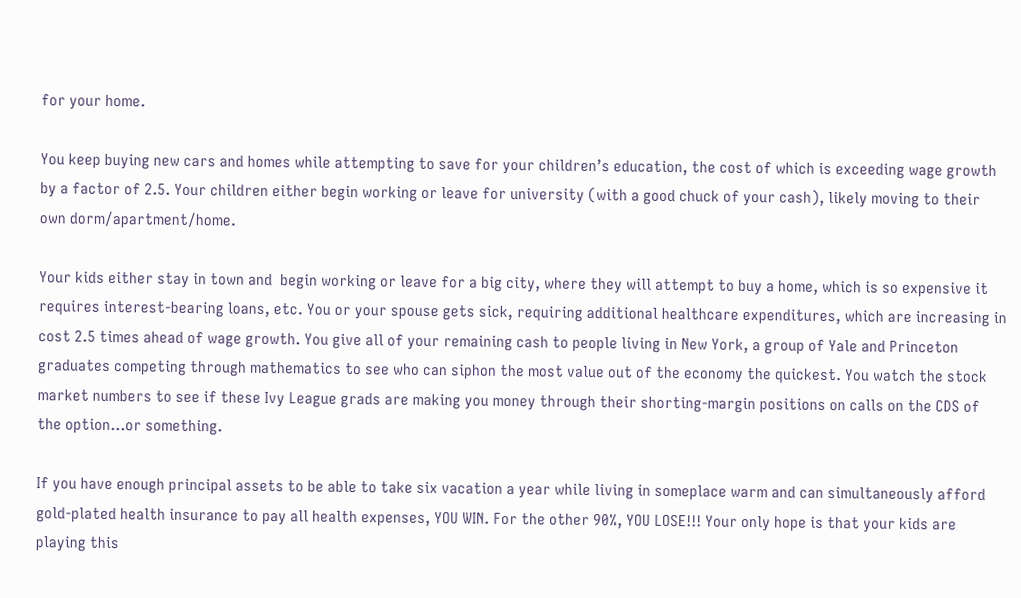for your home.

You keep buying new cars and homes while attempting to save for your children’s education, the cost of which is exceeding wage growth by a factor of 2.5. Your children either begin working or leave for university (with a good chuck of your cash), likely moving to their own dorm/apartment/home.

Your kids either stay in town and  begin working or leave for a big city, where they will attempt to buy a home, which is so expensive it requires interest-bearing loans, etc. You or your spouse gets sick, requiring additional healthcare expenditures, which are increasing in cost 2.5 times ahead of wage growth. You give all of your remaining cash to people living in New York, a group of Yale and Princeton graduates competing through mathematics to see who can siphon the most value out of the economy the quickest. You watch the stock market numbers to see if these Ivy League grads are making you money through their shorting-margin positions on calls on the CDS of the option…or something.

If you have enough principal assets to be able to take six vacation a year while living in someplace warm and can simultaneously afford gold-plated health insurance to pay all health expenses, YOU WIN. For the other 90%, YOU LOSE!!! Your only hope is that your kids are playing this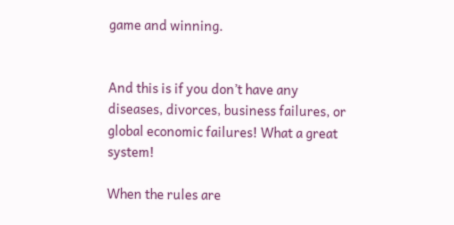game and winning.


And this is if you don’t have any diseases, divorces, business failures, or global economic failures! What a great system!

When the rules are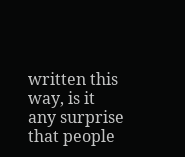written this way, is it any surprise that people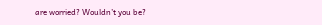are worried? Wouldn’t you be?